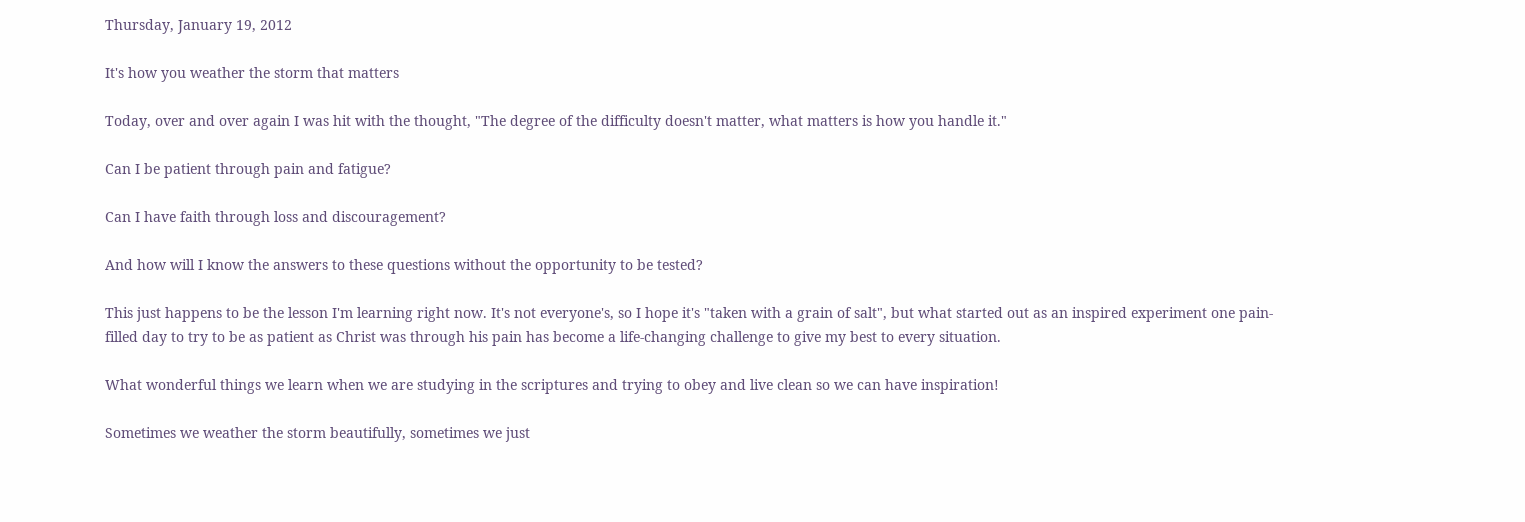Thursday, January 19, 2012

It's how you weather the storm that matters

Today, over and over again I was hit with the thought, "The degree of the difficulty doesn't matter, what matters is how you handle it."

Can I be patient through pain and fatigue?

Can I have faith through loss and discouragement?

And how will I know the answers to these questions without the opportunity to be tested?

This just happens to be the lesson I'm learning right now. It's not everyone's, so I hope it's "taken with a grain of salt", but what started out as an inspired experiment one pain-filled day to try to be as patient as Christ was through his pain has become a life-changing challenge to give my best to every situation.

What wonderful things we learn when we are studying in the scriptures and trying to obey and live clean so we can have inspiration!

Sometimes we weather the storm beautifully, sometimes we just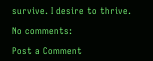survive. I desire to thrive.

No comments:

Post a Comment